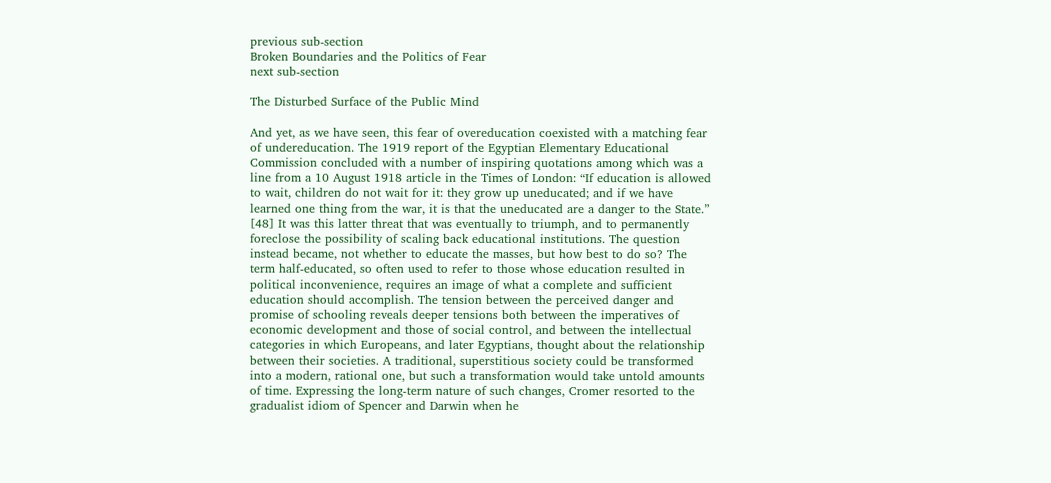previous sub-section
Broken Boundaries and the Politics of Fear
next sub-section

The Disturbed Surface of the Public Mind

And yet, as we have seen, this fear of overeducation coexisted with a matching fear of undereducation. The 1919 report of the Egyptian Elementary Educational Commission concluded with a number of inspiring quotations among which was a line from a 10 August 1918 article in the Times of London: “If education is allowed to wait, children do not wait for it: they grow up uneducated; and if we have learned one thing from the war, it is that the uneducated are a danger to the State.” [48] It was this latter threat that was eventually to triumph, and to permanently foreclose the possibility of scaling back educational institutions. The question instead became, not whether to educate the masses, but how best to do so? The term half-educated, so often used to refer to those whose education resulted in political inconvenience, requires an image of what a complete and sufficient education should accomplish. The tension between the perceived danger and promise of schooling reveals deeper tensions both between the imperatives of economic development and those of social control, and between the intellectual categories in which Europeans, and later Egyptians, thought about the relationship between their societies. A traditional, superstitious society could be transformed into a modern, rational one, but such a transformation would take untold amounts of time. Expressing the long-term nature of such changes, Cromer resorted to the gradualist idiom of Spencer and Darwin when he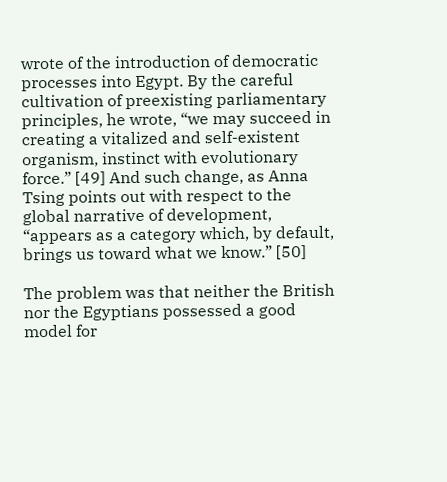wrote of the introduction of democratic processes into Egypt. By the careful cultivation of preexisting parliamentary principles, he wrote, “we may succeed in creating a vitalized and self-existent organism, instinct with evolutionary force.” [49] And such change, as Anna Tsing points out with respect to the global narrative of development, “appears as a category which, by default, brings us toward what we know.” [50]

The problem was that neither the British nor the Egyptians possessed a good model for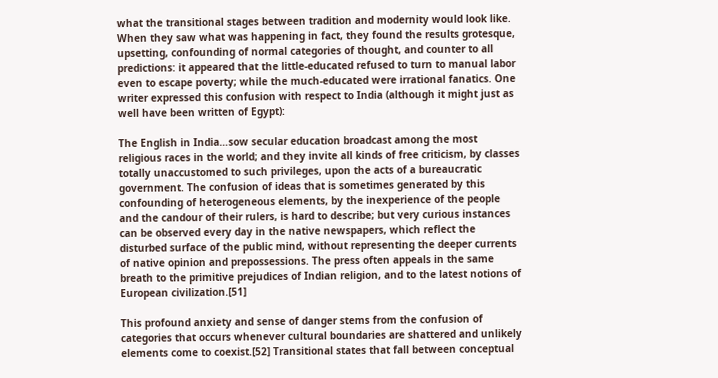what the transitional stages between tradition and modernity would look like. When they saw what was happening in fact, they found the results grotesque, upsetting, confounding of normal categories of thought, and counter to all predictions: it appeared that the little-educated refused to turn to manual labor even to escape poverty; while the much-educated were irrational fanatics. One writer expressed this confusion with respect to India (although it might just as well have been written of Egypt):

The English in India…sow secular education broadcast among the most religious races in the world; and they invite all kinds of free criticism, by classes totally unaccustomed to such privileges, upon the acts of a bureaucratic government. The confusion of ideas that is sometimes generated by this confounding of heterogeneous elements, by the inexperience of the people and the candour of their rulers, is hard to describe; but very curious instances can be observed every day in the native newspapers, which reflect the disturbed surface of the public mind, without representing the deeper currents of native opinion and prepossessions. The press often appeals in the same breath to the primitive prejudices of Indian religion, and to the latest notions of European civilization.[51]

This profound anxiety and sense of danger stems from the confusion of categories that occurs whenever cultural boundaries are shattered and unlikely elements come to coexist.[52] Transitional states that fall between conceptual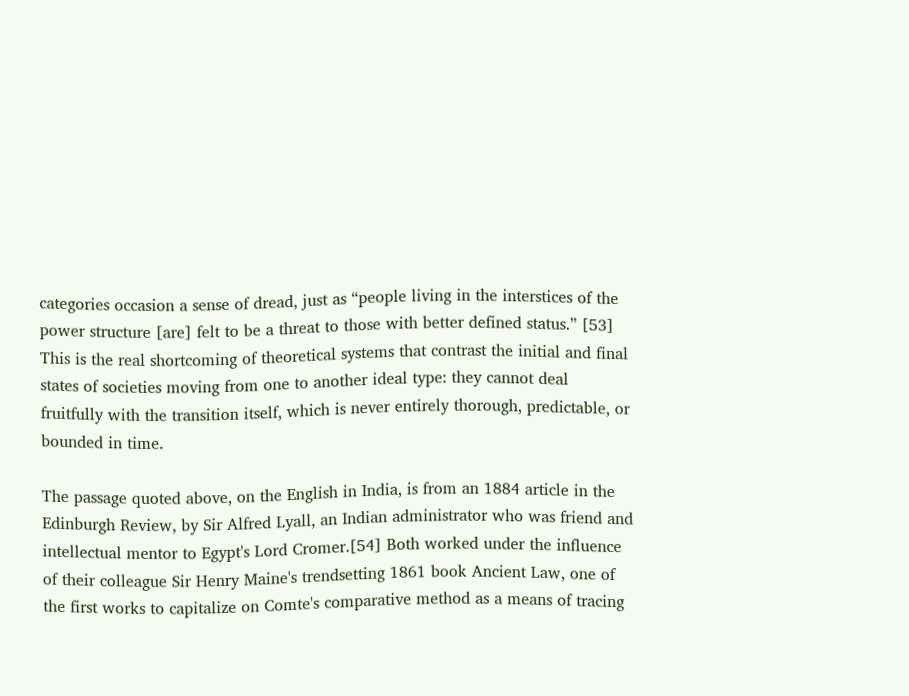categories occasion a sense of dread, just as “people living in the interstices of the power structure [are] felt to be a threat to those with better defined status.” [53] This is the real shortcoming of theoretical systems that contrast the initial and final states of societies moving from one to another ideal type: they cannot deal fruitfully with the transition itself, which is never entirely thorough, predictable, or bounded in time.

The passage quoted above, on the English in India, is from an 1884 article in the Edinburgh Review, by Sir Alfred Lyall, an Indian administrator who was friend and intellectual mentor to Egypt's Lord Cromer.[54] Both worked under the influence of their colleague Sir Henry Maine's trendsetting 1861 book Ancient Law, one of the first works to capitalize on Comte's comparative method as a means of tracing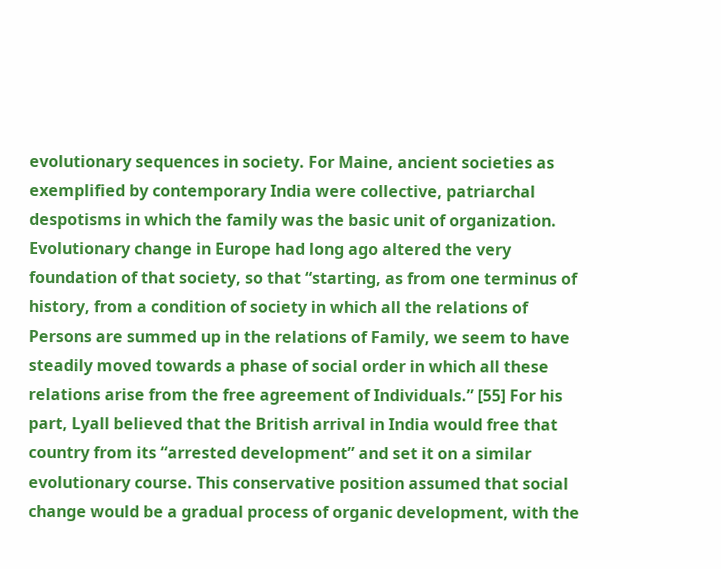evolutionary sequences in society. For Maine, ancient societies as exemplified by contemporary India were collective, patriarchal despotisms in which the family was the basic unit of organization. Evolutionary change in Europe had long ago altered the very foundation of that society, so that “starting, as from one terminus of history, from a condition of society in which all the relations of Persons are summed up in the relations of Family, we seem to have steadily moved towards a phase of social order in which all these relations arise from the free agreement of Individuals.” [55] For his part, Lyall believed that the British arrival in India would free that country from its “arrested development” and set it on a similar evolutionary course. This conservative position assumed that social change would be a gradual process of organic development, with the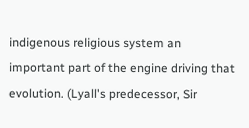indigenous religious system an important part of the engine driving that evolution. (Lyall's predecessor, Sir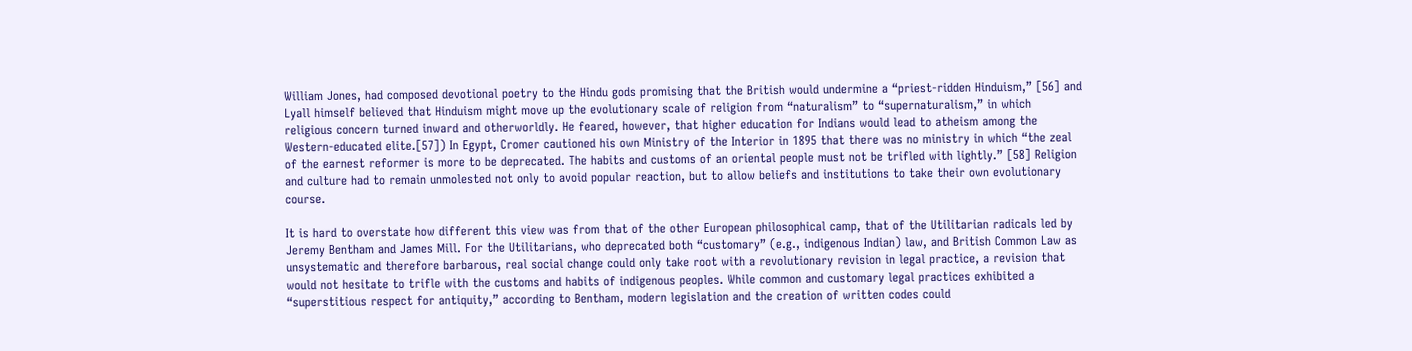William Jones, had composed devotional poetry to the Hindu gods promising that the British would undermine a “priest-ridden Hinduism,” [56] and Lyall himself believed that Hinduism might move up the evolutionary scale of religion from “naturalism” to “supernaturalism,” in which religious concern turned inward and otherworldly. He feared, however, that higher education for Indians would lead to atheism among the Western-educated elite.[57]) In Egypt, Cromer cautioned his own Ministry of the Interior in 1895 that there was no ministry in which “the zeal of the earnest reformer is more to be deprecated. The habits and customs of an oriental people must not be trifled with lightly.” [58] Religion and culture had to remain unmolested not only to avoid popular reaction, but to allow beliefs and institutions to take their own evolutionary course.

It is hard to overstate how different this view was from that of the other European philosophical camp, that of the Utilitarian radicals led by Jeremy Bentham and James Mill. For the Utilitarians, who deprecated both “customary” (e.g., indigenous Indian) law, and British Common Law as unsystematic and therefore barbarous, real social change could only take root with a revolutionary revision in legal practice, a revision that would not hesitate to trifle with the customs and habits of indigenous peoples. While common and customary legal practices exhibited a “superstitious respect for antiquity,” according to Bentham, modern legislation and the creation of written codes could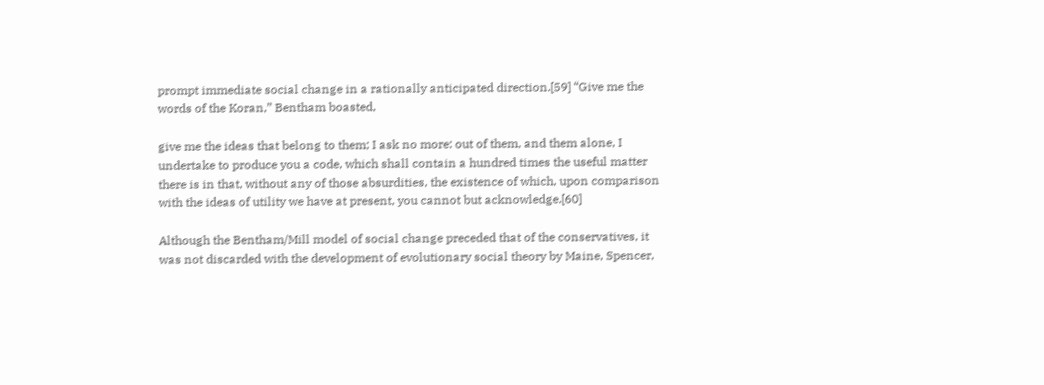prompt immediate social change in a rationally anticipated direction.[59] “Give me the words of the Koran,” Bentham boasted,

give me the ideas that belong to them; I ask no more: out of them, and them alone, I undertake to produce you a code, which shall contain a hundred times the useful matter there is in that, without any of those absurdities, the existence of which, upon comparison with the ideas of utility we have at present, you cannot but acknowledge.[60]

Although the Bentham/Mill model of social change preceded that of the conservatives, it was not discarded with the development of evolutionary social theory by Maine, Spencer,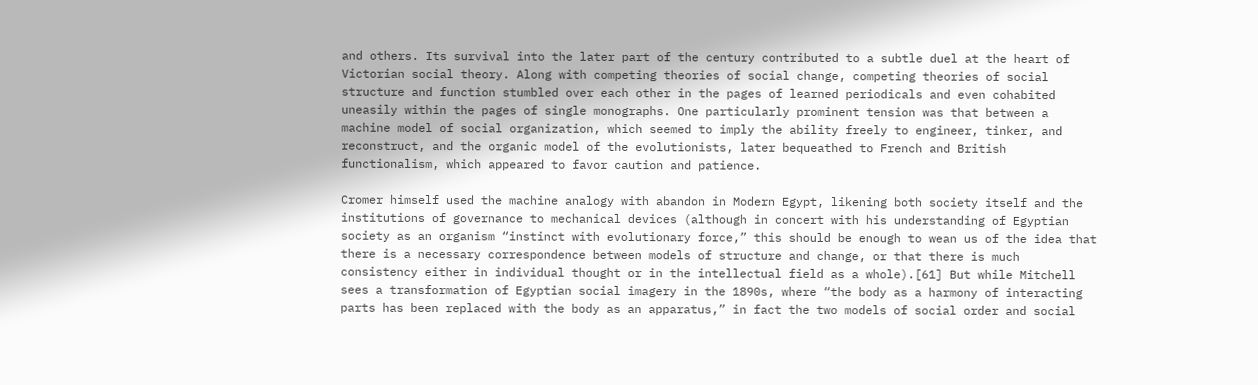and others. Its survival into the later part of the century contributed to a subtle duel at the heart of Victorian social theory. Along with competing theories of social change, competing theories of social structure and function stumbled over each other in the pages of learned periodicals and even cohabited uneasily within the pages of single monographs. One particularly prominent tension was that between a machine model of social organization, which seemed to imply the ability freely to engineer, tinker, and reconstruct, and the organic model of the evolutionists, later bequeathed to French and British functionalism, which appeared to favor caution and patience.

Cromer himself used the machine analogy with abandon in Modern Egypt, likening both society itself and the institutions of governance to mechanical devices (although in concert with his understanding of Egyptian society as an organism “instinct with evolutionary force,” this should be enough to wean us of the idea that there is a necessary correspondence between models of structure and change, or that there is much consistency either in individual thought or in the intellectual field as a whole).[61] But while Mitchell sees a transformation of Egyptian social imagery in the 1890s, where “the body as a harmony of interacting parts has been replaced with the body as an apparatus,” in fact the two models of social order and social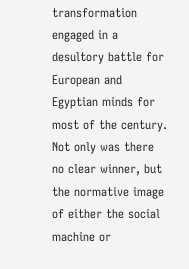transformation engaged in a desultory battle for European and Egyptian minds for most of the century. Not only was there no clear winner, but the normative image of either the social machine or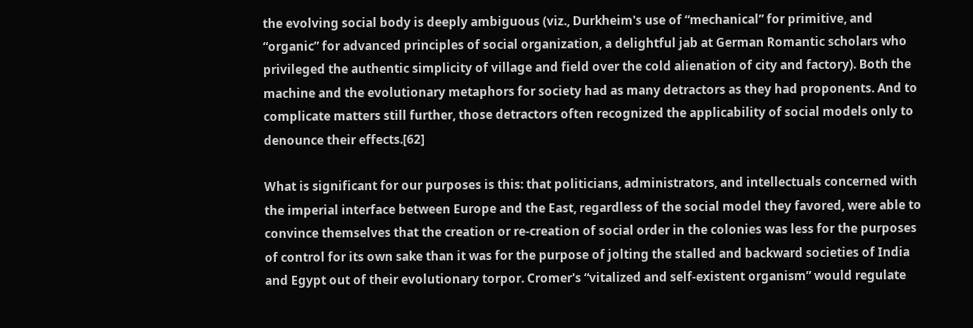the evolving social body is deeply ambiguous (viz., Durkheim's use of “mechanical” for primitive, and “organic” for advanced principles of social organization, a delightful jab at German Romantic scholars who privileged the authentic simplicity of village and field over the cold alienation of city and factory). Both the machine and the evolutionary metaphors for society had as many detractors as they had proponents. And to complicate matters still further, those detractors often recognized the applicability of social models only to denounce their effects.[62]

What is significant for our purposes is this: that politicians, administrators, and intellectuals concerned with the imperial interface between Europe and the East, regardless of the social model they favored, were able to convince themselves that the creation or re-creation of social order in the colonies was less for the purposes of control for its own sake than it was for the purpose of jolting the stalled and backward societies of India and Egypt out of their evolutionary torpor. Cromer's “vitalized and self-existent organism” would regulate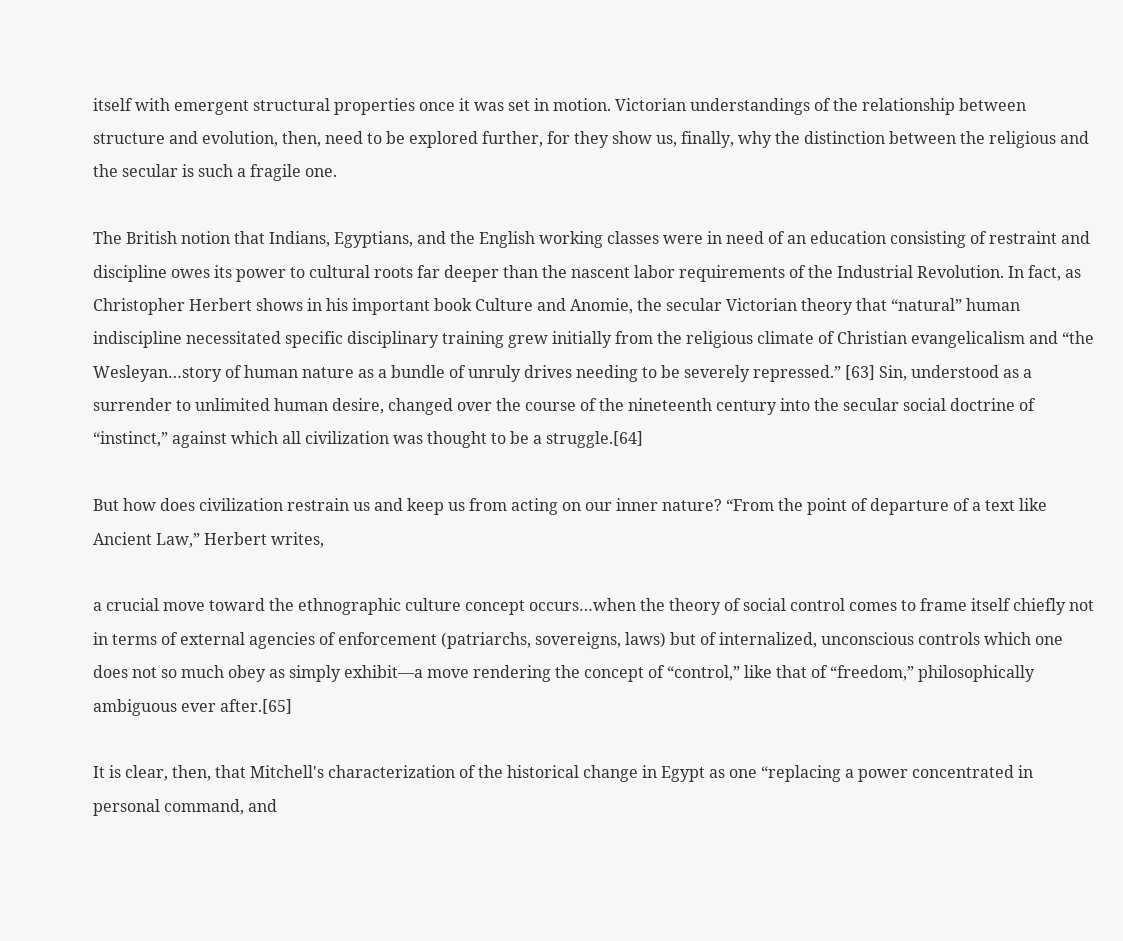itself with emergent structural properties once it was set in motion. Victorian understandings of the relationship between structure and evolution, then, need to be explored further, for they show us, finally, why the distinction between the religious and the secular is such a fragile one.

The British notion that Indians, Egyptians, and the English working classes were in need of an education consisting of restraint and discipline owes its power to cultural roots far deeper than the nascent labor requirements of the Industrial Revolution. In fact, as Christopher Herbert shows in his important book Culture and Anomie, the secular Victorian theory that “natural” human indiscipline necessitated specific disciplinary training grew initially from the religious climate of Christian evangelicalism and “the Wesleyan…story of human nature as a bundle of unruly drives needing to be severely repressed.” [63] Sin, understood as a surrender to unlimited human desire, changed over the course of the nineteenth century into the secular social doctrine of “instinct,” against which all civilization was thought to be a struggle.[64]

But how does civilization restrain us and keep us from acting on our inner nature? “From the point of departure of a text like Ancient Law,” Herbert writes,

a crucial move toward the ethnographic culture concept occurs…when the theory of social control comes to frame itself chiefly not in terms of external agencies of enforcement (patriarchs, sovereigns, laws) but of internalized, unconscious controls which one does not so much obey as simply exhibit—a move rendering the concept of “control,” like that of “freedom,” philosophically ambiguous ever after.[65]

It is clear, then, that Mitchell's characterization of the historical change in Egypt as one “replacing a power concentrated in personal command, and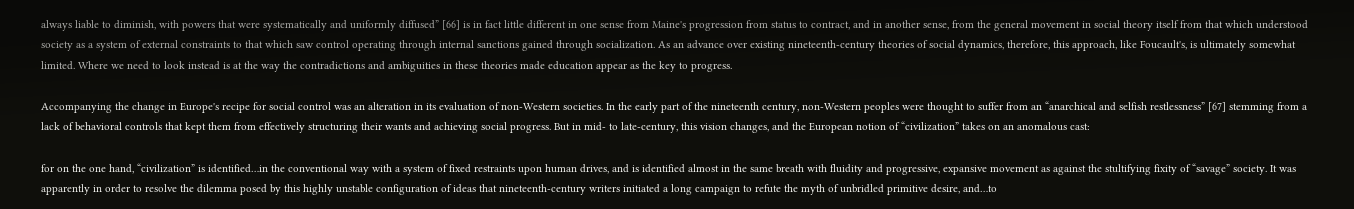always liable to diminish, with powers that were systematically and uniformly diffused” [66] is in fact little different in one sense from Maine's progression from status to contract, and in another sense, from the general movement in social theory itself from that which understood society as a system of external constraints to that which saw control operating through internal sanctions gained through socialization. As an advance over existing nineteenth-century theories of social dynamics, therefore, this approach, like Foucault's, is ultimately somewhat limited. Where we need to look instead is at the way the contradictions and ambiguities in these theories made education appear as the key to progress.

Accompanying the change in Europe's recipe for social control was an alteration in its evaluation of non-Western societies. In the early part of the nineteenth century, non-Western peoples were thought to suffer from an “anarchical and selfish restlessness” [67] stemming from a lack of behavioral controls that kept them from effectively structuring their wants and achieving social progress. But in mid- to late-century, this vision changes, and the European notion of “civilization” takes on an anomalous cast:

for on the one hand, “civilization” is identified…in the conventional way with a system of fixed restraints upon human drives, and is identified almost in the same breath with fluidity and progressive, expansive movement as against the stultifying fixity of “savage” society. It was apparently in order to resolve the dilemma posed by this highly unstable configuration of ideas that nineteenth-century writers initiated a long campaign to refute the myth of unbridled primitive desire, and…to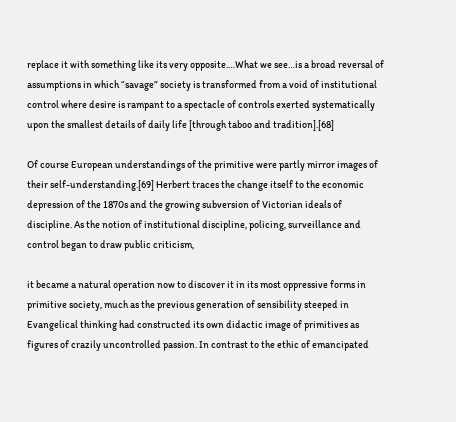replace it with something like its very opposite.…What we see…is a broad reversal of assumptions in which “savage” society is transformed from a void of institutional control where desire is rampant to a spectacle of controls exerted systematically upon the smallest details of daily life [through taboo and tradition].[68]

Of course European understandings of the primitive were partly mirror images of their self-understanding.[69] Herbert traces the change itself to the economic depression of the 1870s and the growing subversion of Victorian ideals of discipline. As the notion of institutional discipline, policing, surveillance and control began to draw public criticism,

it became a natural operation now to discover it in its most oppressive forms in primitive society, much as the previous generation of sensibility steeped in Evangelical thinking had constructed its own didactic image of primitives as figures of crazily uncontrolled passion. In contrast to the ethic of emancipated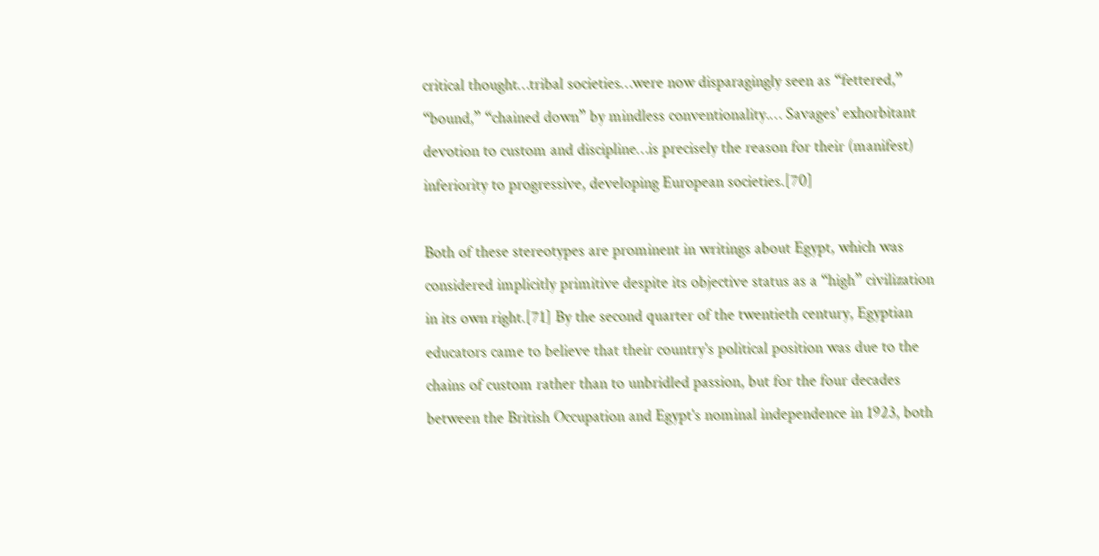critical thought…tribal societies…were now disparagingly seen as “fettered,” “bound,” “chained down” by mindless conventionality.… Savages' exhorbitant devotion to custom and discipline…is precisely the reason for their (manifest) inferiority to progressive, developing European societies.[70]

Both of these stereotypes are prominent in writings about Egypt, which was considered implicitly primitive despite its objective status as a “high” civilization in its own right.[71] By the second quarter of the twentieth century, Egyptian educators came to believe that their country's political position was due to the chains of custom rather than to unbridled passion, but for the four decades between the British Occupation and Egypt's nominal independence in 1923, both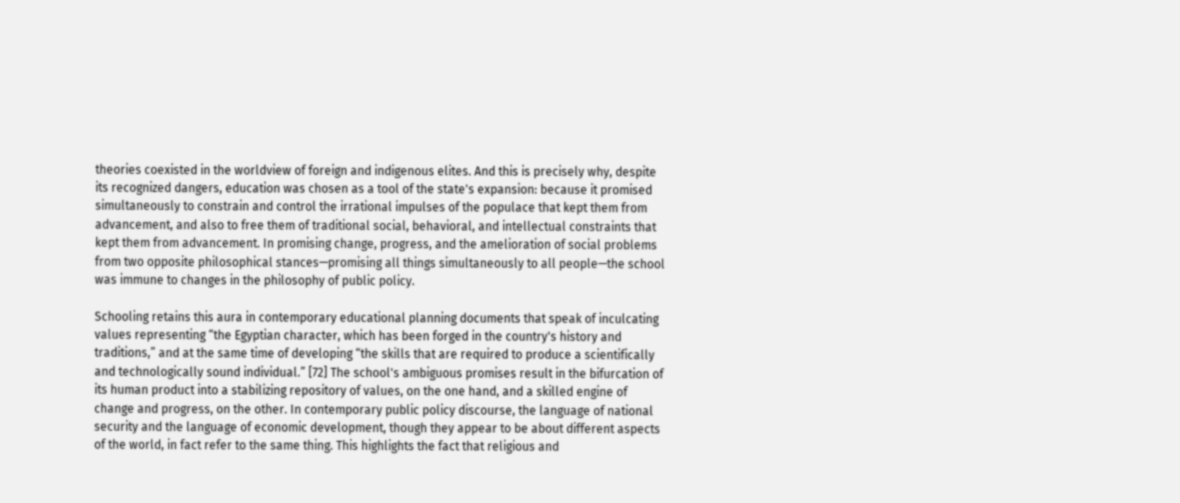theories coexisted in the worldview of foreign and indigenous elites. And this is precisely why, despite its recognized dangers, education was chosen as a tool of the state's expansion: because it promised simultaneously to constrain and control the irrational impulses of the populace that kept them from advancement, and also to free them of traditional social, behavioral, and intellectual constraints that kept them from advancement. In promising change, progress, and the amelioration of social problems from two opposite philosophical stances—promising all things simultaneously to all people—the school was immune to changes in the philosophy of public policy.

Schooling retains this aura in contemporary educational planning documents that speak of inculcating values representing “the Egyptian character, which has been forged in the country's history and traditions,” and at the same time of developing “the skills that are required to produce a scientifically and technologically sound individual.” [72] The school's ambiguous promises result in the bifurcation of its human product into a stabilizing repository of values, on the one hand, and a skilled engine of change and progress, on the other. In contemporary public policy discourse, the language of national security and the language of economic development, though they appear to be about different aspects of the world, in fact refer to the same thing. This highlights the fact that religious and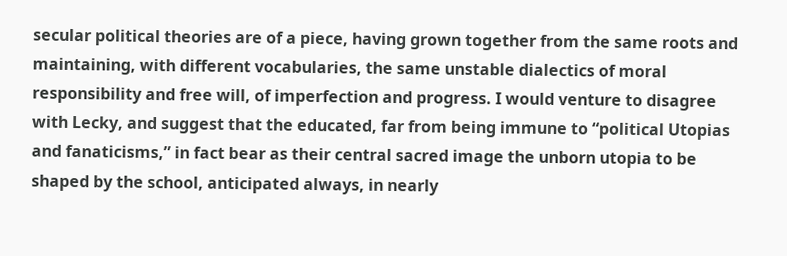secular political theories are of a piece, having grown together from the same roots and maintaining, with different vocabularies, the same unstable dialectics of moral responsibility and free will, of imperfection and progress. I would venture to disagree with Lecky, and suggest that the educated, far from being immune to “political Utopias and fanaticisms,” in fact bear as their central sacred image the unborn utopia to be shaped by the school, anticipated always, in nearly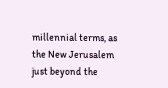millennial terms, as the New Jerusalem just beyond the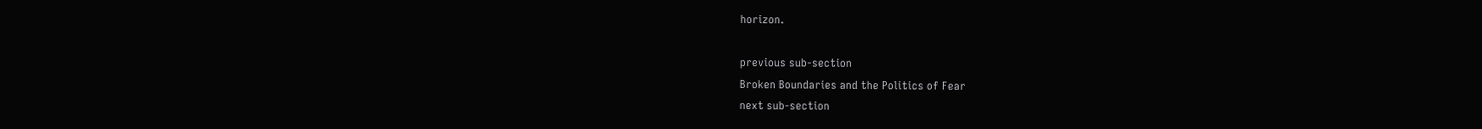horizon.

previous sub-section
Broken Boundaries and the Politics of Fear
next sub-section